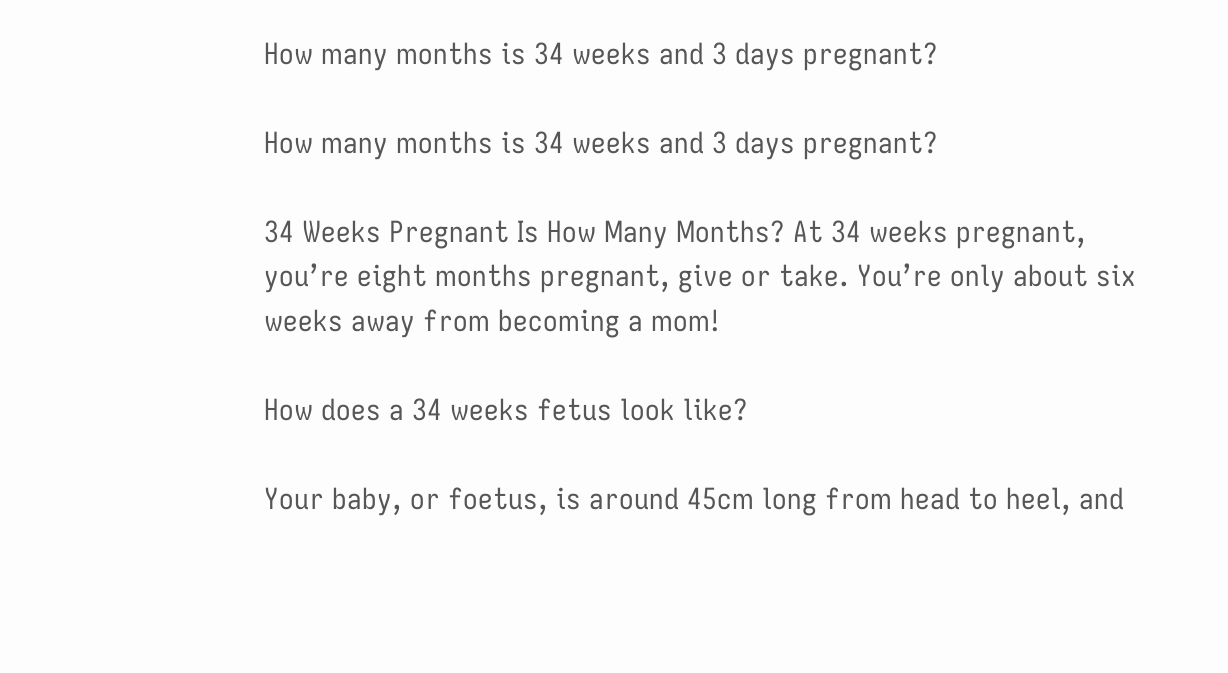How many months is 34 weeks and 3 days pregnant?

How many months is 34 weeks and 3 days pregnant?

34 Weeks Pregnant Is How Many Months? At 34 weeks pregnant, you’re eight months pregnant, give or take. You’re only about six weeks away from becoming a mom!

How does a 34 weeks fetus look like?

Your baby, or foetus, is around 45cm long from head to heel, and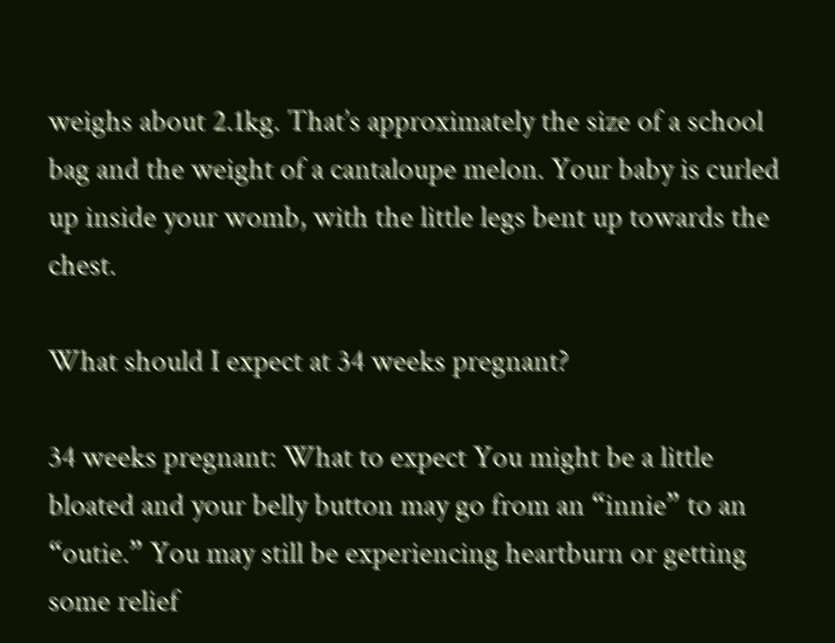weighs about 2.1kg. That’s approximately the size of a school bag and the weight of a cantaloupe melon. Your baby is curled up inside your womb, with the little legs bent up towards the chest.

What should I expect at 34 weeks pregnant?

34 weeks pregnant: What to expect You might be a little bloated and your belly button may go from an “innie” to an “outie.” You may still be experiencing heartburn or getting some relief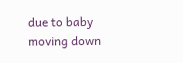due to baby moving down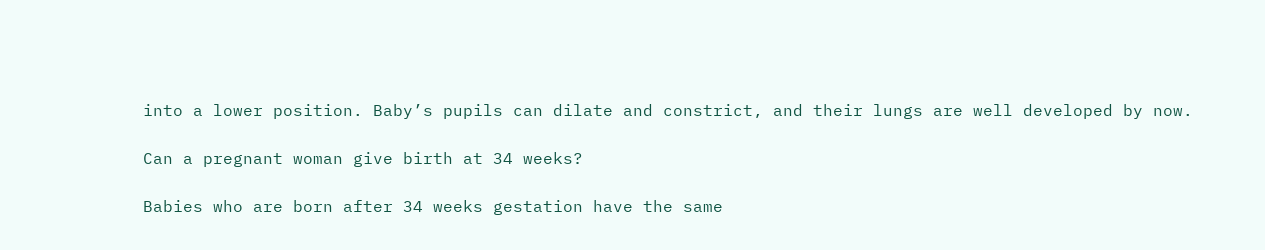into a lower position. Baby’s pupils can dilate and constrict, and their lungs are well developed by now.

Can a pregnant woman give birth at 34 weeks?

Babies who are born after 34 weeks gestation have the same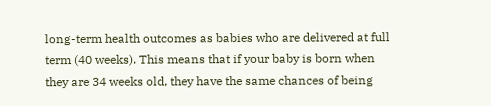long-term health outcomes as babies who are delivered at full term (40 weeks). This means that if your baby is born when they are 34 weeks old, they have the same chances of being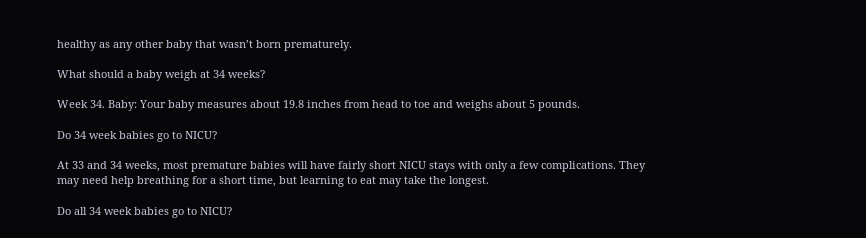healthy as any other baby that wasn’t born prematurely.

What should a baby weigh at 34 weeks?

Week 34. Baby: Your baby measures about 19.8 inches from head to toe and weighs about 5 pounds.

Do 34 week babies go to NICU?

At 33 and 34 weeks, most premature babies will have fairly short NICU stays with only a few complications. They may need help breathing for a short time, but learning to eat may take the longest.

Do all 34 week babies go to NICU?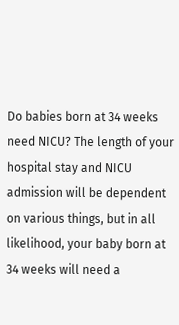Do babies born at 34 weeks need NICU? The length of your hospital stay and NICU admission will be dependent on various things, but in all likelihood, your baby born at 34 weeks will need a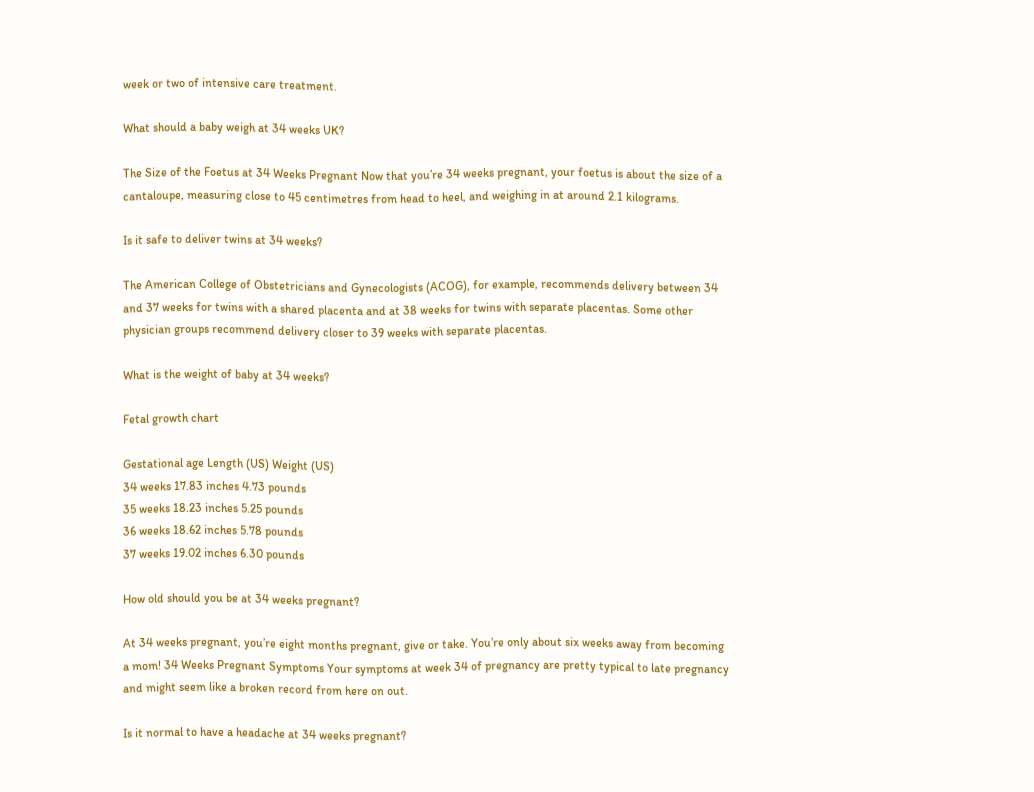week or two of intensive care treatment.

What should a baby weigh at 34 weeks UK?

The Size of the Foetus at 34 Weeks Pregnant Now that you’re 34 weeks pregnant, your foetus is about the size of a cantaloupe, measuring close to 45 centimetres from head to heel, and weighing in at around 2.1 kilograms.

Is it safe to deliver twins at 34 weeks?

The American College of Obstetricians and Gynecologists (ACOG), for example, recommends delivery between 34 and 37 weeks for twins with a shared placenta and at 38 weeks for twins with separate placentas. Some other physician groups recommend delivery closer to 39 weeks with separate placentas.

What is the weight of baby at 34 weeks?

Fetal growth chart

Gestational age Length (US) Weight (US)
34 weeks 17.83 inches 4.73 pounds
35 weeks 18.23 inches 5.25 pounds
36 weeks 18.62 inches 5.78 pounds
37 weeks 19.02 inches 6.30 pounds

How old should you be at 34 weeks pregnant?

At 34 weeks pregnant, you’re eight months pregnant, give or take. You’re only about six weeks away from becoming a mom! 34 Weeks Pregnant Symptoms Your symptoms at week 34 of pregnancy are pretty typical to late pregnancy and might seem like a broken record from here on out.

Is it normal to have a headache at 34 weeks pregnant?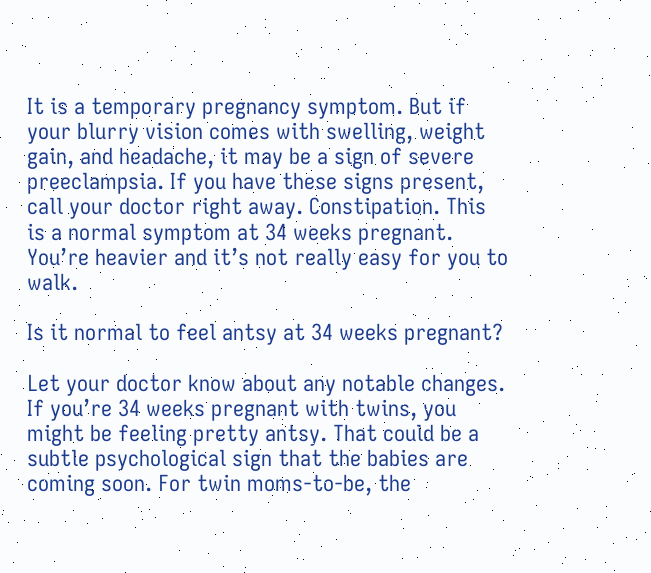It is a temporary pregnancy symptom. But if your blurry vision comes with swelling, weight gain, and headache, it may be a sign of severe preeclampsia. If you have these signs present, call your doctor right away. Constipation. This is a normal symptom at 34 weeks pregnant. You’re heavier and it’s not really easy for you to walk.

Is it normal to feel antsy at 34 weeks pregnant?

Let your doctor know about any notable changes. If you’re 34 weeks pregnant with twins, you might be feeling pretty antsy. That could be a subtle psychological sign that the babies are coming soon. For twin moms-to-be, the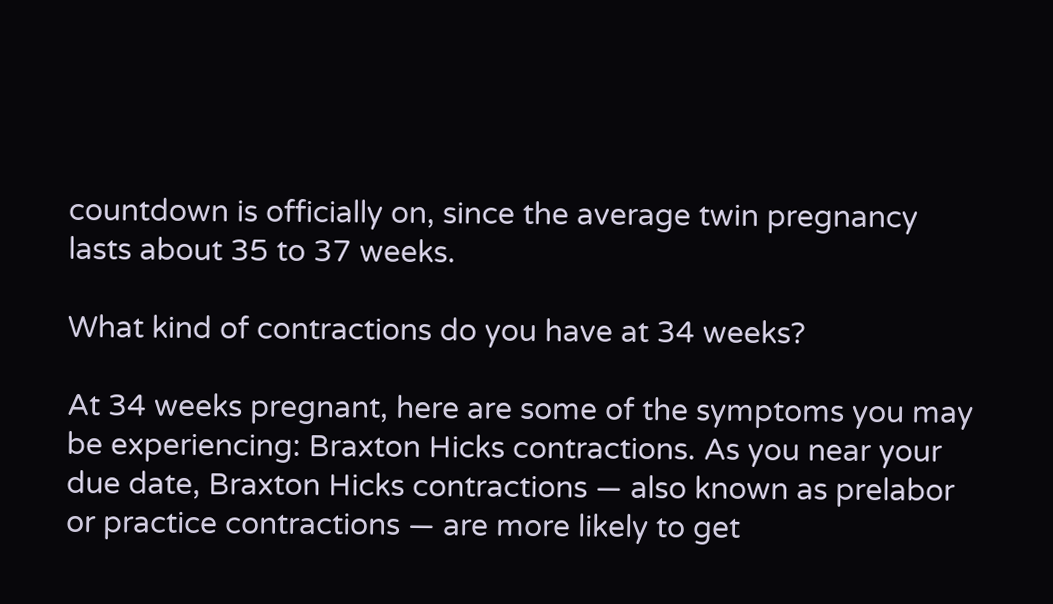countdown is officially on, since the average twin pregnancy lasts about 35 to 37 weeks.

What kind of contractions do you have at 34 weeks?

At 34 weeks pregnant, here are some of the symptoms you may be experiencing: Braxton Hicks contractions. As you near your due date, Braxton Hicks contractions — also known as prelabor or practice contractions — are more likely to get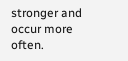stronger and occur more often.